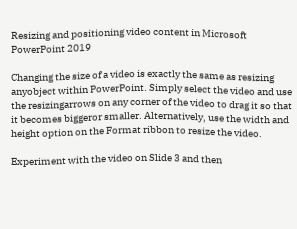Resizing and positioning video content in Microsoft PowerPoint 2019

Changing the size of a video is exactly the same as resizing anyobject within PowerPoint. Simply select the video and use the resizingarrows on any corner of the video to drag it so that it becomes biggeror smaller. Alternatively, use the width and height option on the Format ribbon to resize the video.

Experiment with the video on Slide 3 and then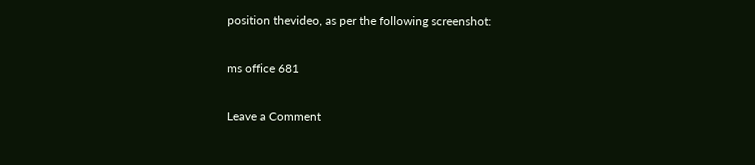position thevideo, as per the following screenshot:

ms office 681

Leave a Comment